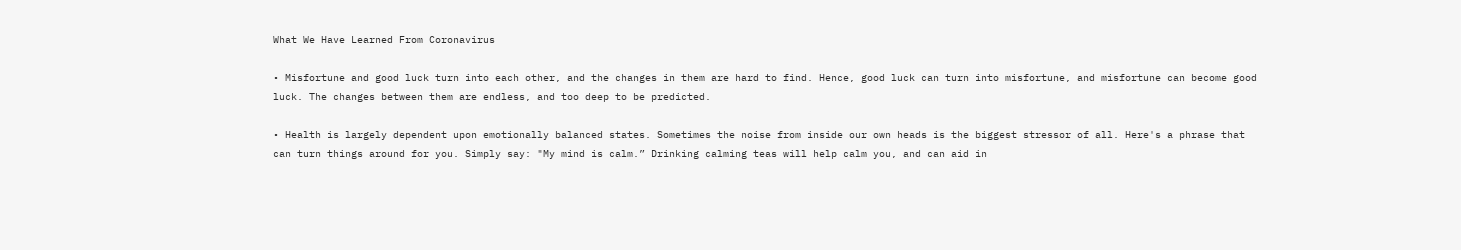What We Have Learned From Coronavirus

• Misfortune and good luck turn into each other, and the changes in them are hard to find. Hence, good luck can turn into misfortune, and misfortune can become good luck. The changes between them are endless, and too deep to be predicted.

• Health is largely dependent upon emotionally balanced states. Sometimes the noise from inside our own heads is the biggest stressor of all. Here's a phrase that can turn things around for you. Simply say: "My mind is calm.” Drinking calming teas will help calm you, and can aid in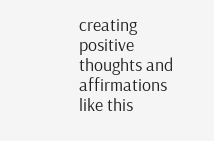creating positive thoughts and affirmations like this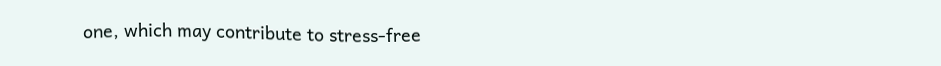one, which may contribute to stress-free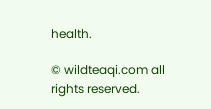health.

© wildteaqi.com all rights reserved.